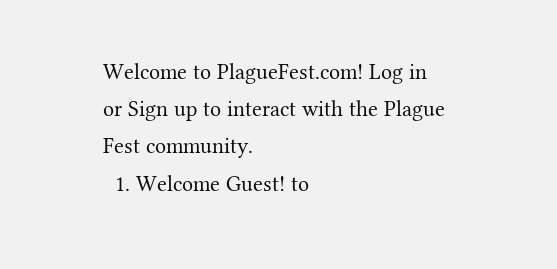Welcome to PlagueFest.com! Log in or Sign up to interact with the Plague Fest community.
  1. Welcome Guest! to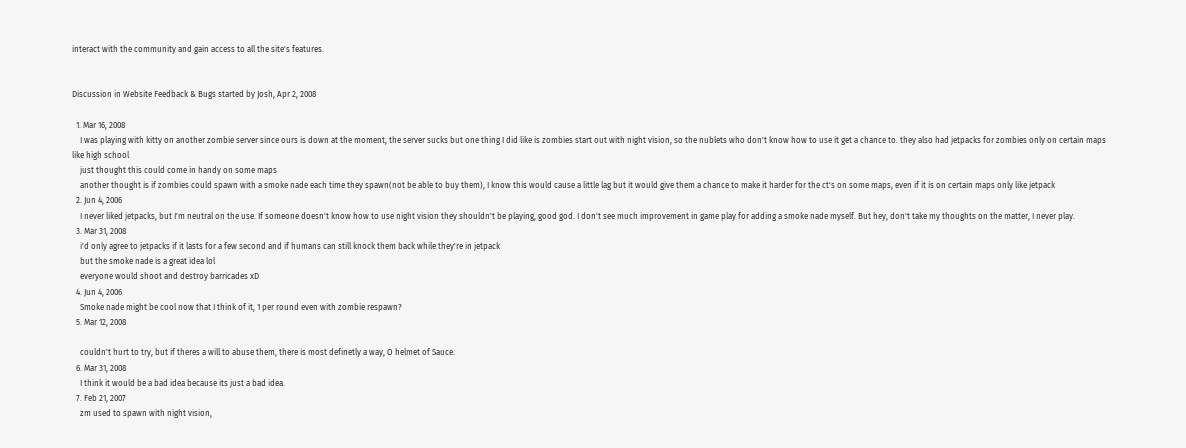interact with the community and gain access to all the site's features.


Discussion in Website Feedback & Bugs started by Josh, Apr 2, 2008

  1. Mar 16, 2008
    I was playing with kitty on another zombie server since ours is down at the moment, the server sucks but one thing I did like is zombies start out with night vision, so the nublets who don't know how to use it get a chance to. they also had jetpacks for zombies only on certain maps like high school
    just thought this could come in handy on some maps
    another thought is if zombies could spawn with a smoke nade each time they spawn(not be able to buy them), I know this would cause a little lag but it would give them a chance to make it harder for the ct's on some maps, even if it is on certain maps only like jetpack
  2. Jun 4, 2006
    I never liked jetpacks, but I'm neutral on the use. If someone doesn't know how to use night vision they shouldn't be playing, good god. I don't see much improvement in game play for adding a smoke nade myself. But hey, don't take my thoughts on the matter, I never play.
  3. Mar 31, 2008
    i'd only agree to jetpacks if it lasts for a few second and if humans can still knock them back while they're in jetpack
    but the smoke nade is a great idea lol
    everyone would shoot and destroy barricades xD
  4. Jun 4, 2006
    Smoke nade might be cool now that I think of it, 1 per round even with zombie respawn?
  5. Mar 12, 2008

    couldn't hurt to try, but if theres a will to abuse them, there is most definetly a way, O helmet of Sauce.
  6. Mar 31, 2008
    I think it would be a bad idea because its just a bad idea.
  7. Feb 21, 2007
    zm used to spawn with night vision,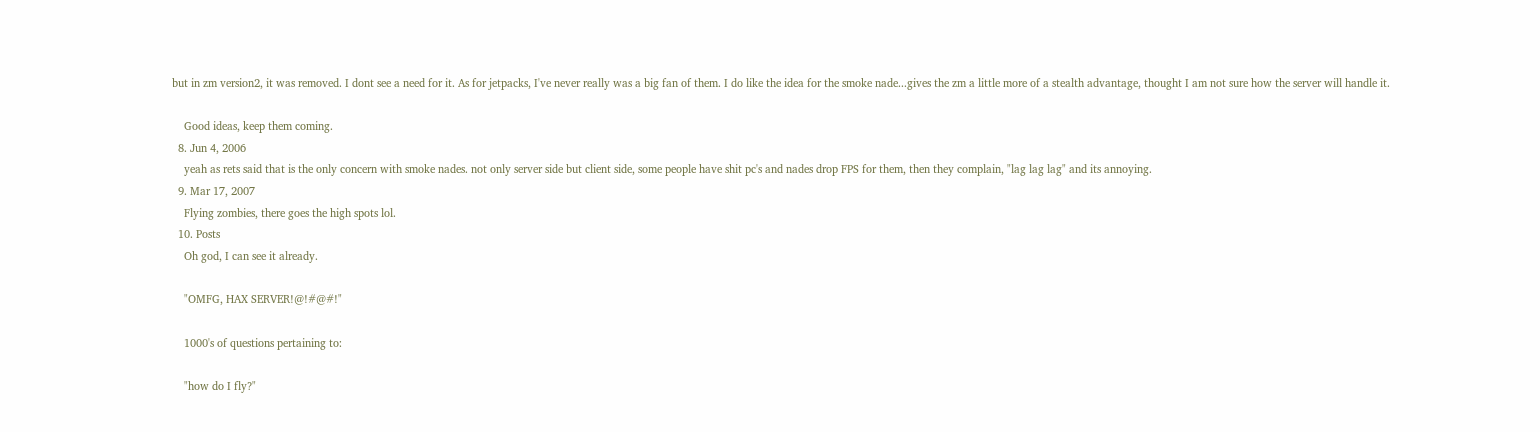but in zm version2, it was removed. I dont see a need for it. As for jetpacks, I've never really was a big fan of them. I do like the idea for the smoke nade...gives the zm a little more of a stealth advantage, thought I am not sure how the server will handle it.

    Good ideas, keep them coming.
  8. Jun 4, 2006
    yeah as rets said that is the only concern with smoke nades. not only server side but client side, some people have shit pc's and nades drop FPS for them, then they complain, "lag lag lag" and its annoying.
  9. Mar 17, 2007
    Flying zombies, there goes the high spots lol.
  10. Posts
    Oh god, I can see it already.

    "OMFG, HAX SERVER!@!#@#!"

    1000's of questions pertaining to:

    "how do I fly?"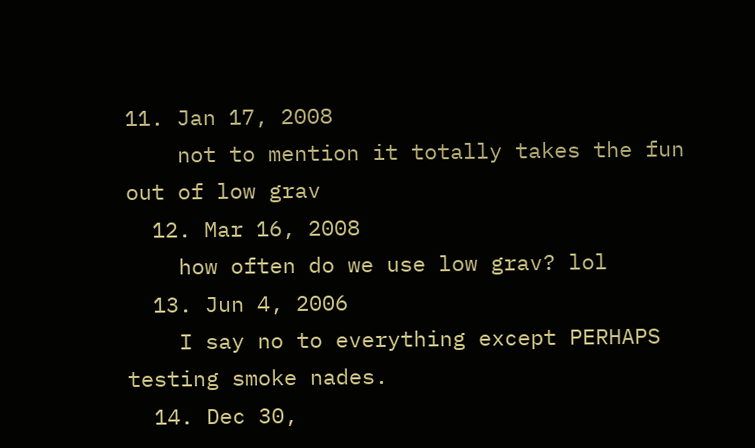11. Jan 17, 2008
    not to mention it totally takes the fun out of low grav
  12. Mar 16, 2008
    how often do we use low grav? lol
  13. Jun 4, 2006
    I say no to everything except PERHAPS testing smoke nades.
  14. Dec 30,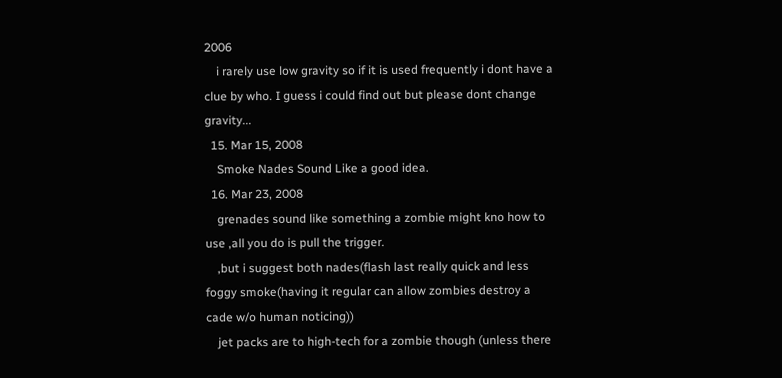2006
    i rarely use low gravity so if it is used frequently i dont have a clue by who. I guess i could find out but please dont change gravity...
  15. Mar 15, 2008
    Smoke Nades Sound Like a good idea.
  16. Mar 23, 2008
    grenades sound like something a zombie might kno how to use ,all you do is pull the trigger.
    ,but i suggest both nades(flash last really quick and less foggy smoke(having it regular can allow zombies destroy a cade w/o human noticing))
    jet packs are to high-tech for a zombie though (unless there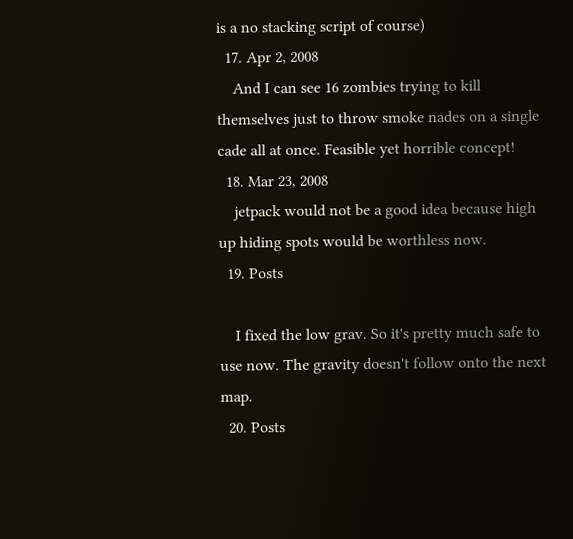is a no stacking script of course)
  17. Apr 2, 2008
    And I can see 16 zombies trying to kill themselves just to throw smoke nades on a single cade all at once. Feasible yet horrible concept!
  18. Mar 23, 2008
    jetpack would not be a good idea because high up hiding spots would be worthless now.
  19. Posts

    I fixed the low grav. So it's pretty much safe to use now. The gravity doesn't follow onto the next map.
  20. Posts